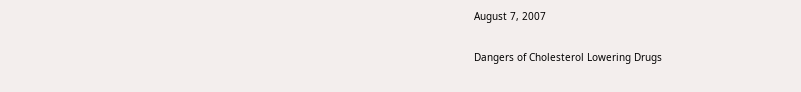August 7, 2007

Dangers of Cholesterol Lowering Drugs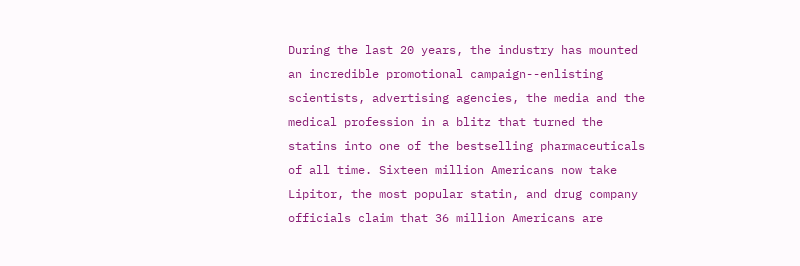During the last 20 years, the industry has mounted an incredible promotional campaign--enlisting scientists, advertising agencies, the media and the medical profession in a blitz that turned the statins into one of the bestselling pharmaceuticals of all time. Sixteen million Americans now take Lipitor, the most popular statin, and drug company officials claim that 36 million Americans are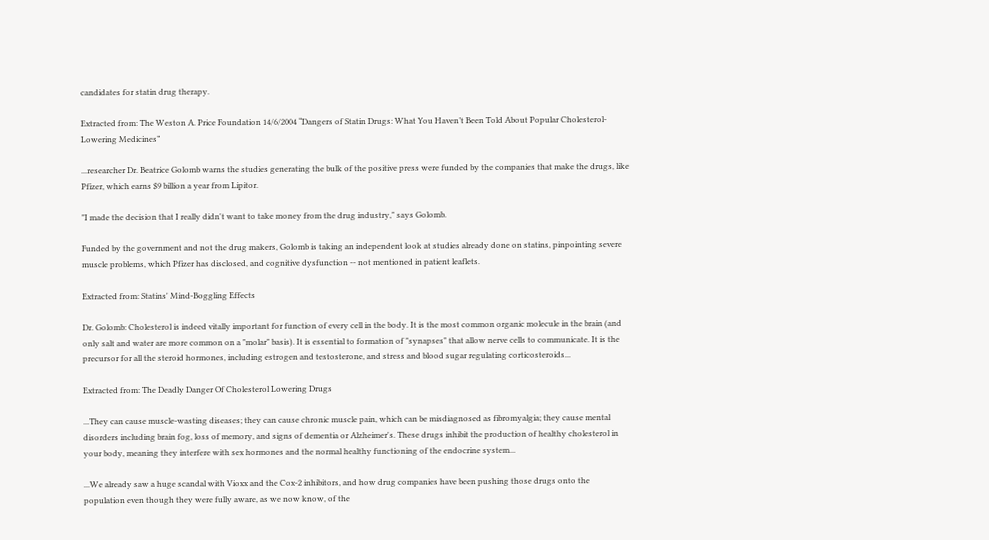candidates for statin drug therapy.

Extracted from: The Weston A. Price Foundation 14/6/2004 “Dangers of Statin Drugs: What You Haven’t Been Told About Popular Cholesterol-Lowering Medicines”

...researcher Dr. Beatrice Golomb warns the studies generating the bulk of the positive press were funded by the companies that make the drugs, like Pfizer, which earns $9 billion a year from Lipitor.

"I made the decision that I really didn't want to take money from the drug industry," says Golomb.

Funded by the government and not the drug makers, Golomb is taking an independent look at studies already done on statins, pinpointing severe muscle problems, which Pfizer has disclosed, and cognitive dysfunction -- not mentioned in patient leaflets.

Extracted from: Statins' Mind-Boggling Effects

Dr. Golomb: Cholesterol is indeed vitally important for function of every cell in the body. It is the most common organic molecule in the brain (and only salt and water are more common on a "molar" basis). It is essential to formation of "synapses" that allow nerve cells to communicate. It is the precursor for all the steroid hormones, including estrogen and testosterone, and stress and blood sugar regulating corticosteroids...

Extracted from: The Deadly Danger Of Cholesterol Lowering Drugs

...They can cause muscle-wasting diseases; they can cause chronic muscle pain, which can be misdiagnosed as fibromyalgia; they cause mental disorders including brain fog, loss of memory, and signs of dementia or Alzheimer's. These drugs inhibit the production of healthy cholesterol in your body, meaning they interfere with sex hormones and the normal healthy functioning of the endocrine system...

...We already saw a huge scandal with Vioxx and the Cox-2 inhibitors, and how drug companies have been pushing those drugs onto the population even though they were fully aware, as we now know, of the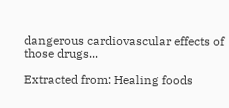dangerous cardiovascular effects of those drugs...

Extracted from: Healing foods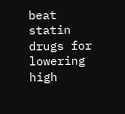beat statin drugs for lowering high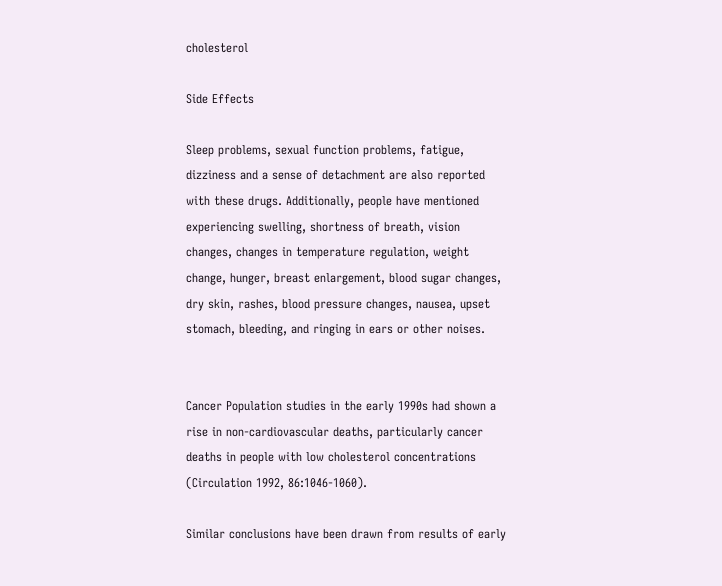cholesterol

Side Effects

Sleep problems, sexual function problems, fatigue, dizziness and a sense of detachment are also reported with these drugs. Additionally, people have mentioned experiencing swelling, shortness of breath, vision changes, changes in temperature regulation, weight change, hunger, breast enlargement, blood sugar changes, dry skin, rashes, blood pressure changes, nausea, upset stomach, bleeding, and ringing in ears or other noises.


Cancer Population studies in the early 1990s had shown a rise in non-cardiovascular deaths, particularly cancer deaths in people with low cholesterol concentrations (Circulation 1992, 86:1046-1060).

Similar conclusions have been drawn from results of early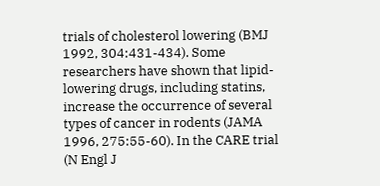trials of cholesterol lowering (BMJ 1992, 304:431-434). Some researchers have shown that lipid-lowering drugs, including statins, increase the occurrence of several types of cancer in rodents (JAMA 1996, 275:55-60). In the CARE trial (N Engl J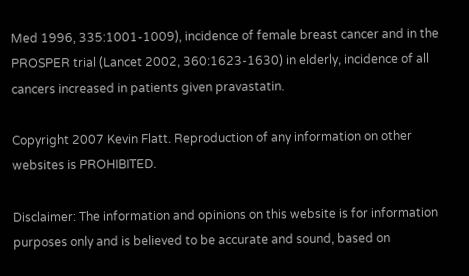Med 1996, 335:1001-1009), incidence of female breast cancer and in the PROSPER trial (Lancet 2002, 360:1623-1630) in elderly, incidence of all cancers increased in patients given pravastatin.

Copyright 2007 Kevin Flatt. Reproduction of any information on other websites is PROHIBITED.

Disclaimer: The information and opinions on this website is for information purposes only and is believed to be accurate and sound, based on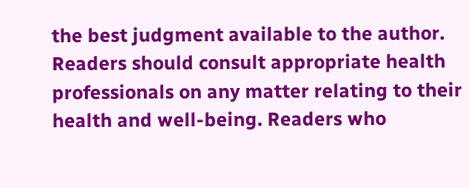the best judgment available to the author. Readers should consult appropriate health professionals on any matter relating to their health and well-being. Readers who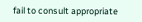fail to consult appropriate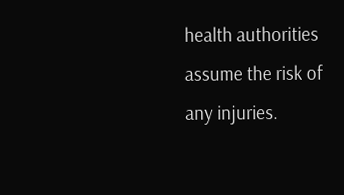health authorities assume the risk of any injuries.